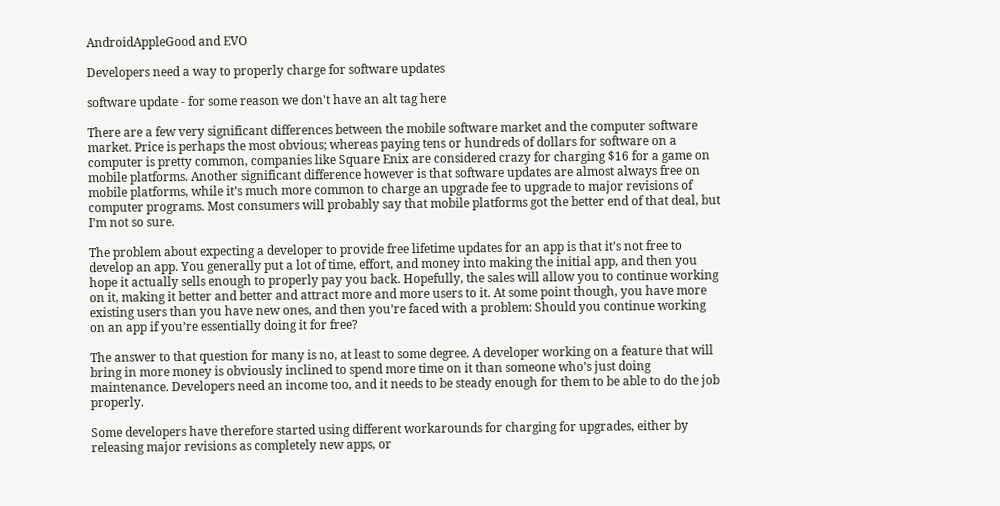AndroidAppleGood and EVO

Developers need a way to properly charge for software updates

software update - for some reason we don't have an alt tag here

There are a few very significant differences between the mobile software market and the computer software market. Price is perhaps the most obvious; whereas paying tens or hundreds of dollars for software on a computer is pretty common, companies like Square Enix are considered crazy for charging $16 for a game on mobile platforms. Another significant difference however is that software updates are almost always free on mobile platforms, while it’s much more common to charge an upgrade fee to upgrade to major revisions of computer programs. Most consumers will probably say that mobile platforms got the better end of that deal, but I’m not so sure.

The problem about expecting a developer to provide free lifetime updates for an app is that it’s not free to develop an app. You generally put a lot of time, effort, and money into making the initial app, and then you hope it actually sells enough to properly pay you back. Hopefully, the sales will allow you to continue working on it, making it better and better and attract more and more users to it. At some point though, you have more existing users than you have new ones, and then you’re faced with a problem: Should you continue working on an app if you’re essentially doing it for free?

The answer to that question for many is no, at least to some degree. A developer working on a feature that will bring in more money is obviously inclined to spend more time on it than someone who’s just doing maintenance. Developers need an income too, and it needs to be steady enough for them to be able to do the job properly.

Some developers have therefore started using different workarounds for charging for upgrades, either by releasing major revisions as completely new apps, or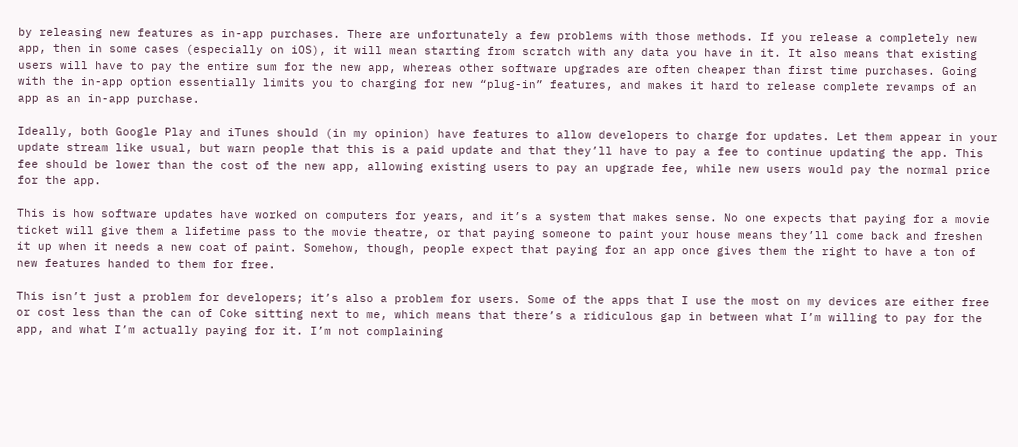by releasing new features as in-app purchases. There are unfortunately a few problems with those methods. If you release a completely new app, then in some cases (especially on iOS), it will mean starting from scratch with any data you have in it. It also means that existing users will have to pay the entire sum for the new app, whereas other software upgrades are often cheaper than first time purchases. Going with the in-app option essentially limits you to charging for new “plug-in” features, and makes it hard to release complete revamps of an app as an in-app purchase.

Ideally, both Google Play and iTunes should (in my opinion) have features to allow developers to charge for updates. Let them appear in your update stream like usual, but warn people that this is a paid update and that they’ll have to pay a fee to continue updating the app. This fee should be lower than the cost of the new app, allowing existing users to pay an upgrade fee, while new users would pay the normal price for the app.

This is how software updates have worked on computers for years, and it’s a system that makes sense. No one expects that paying for a movie ticket will give them a lifetime pass to the movie theatre, or that paying someone to paint your house means they’ll come back and freshen it up when it needs a new coat of paint. Somehow, though, people expect that paying for an app once gives them the right to have a ton of new features handed to them for free.

This isn’t just a problem for developers; it’s also a problem for users. Some of the apps that I use the most on my devices are either free or cost less than the can of Coke sitting next to me, which means that there’s a ridiculous gap in between what I’m willing to pay for the app, and what I’m actually paying for it. I’m not complaining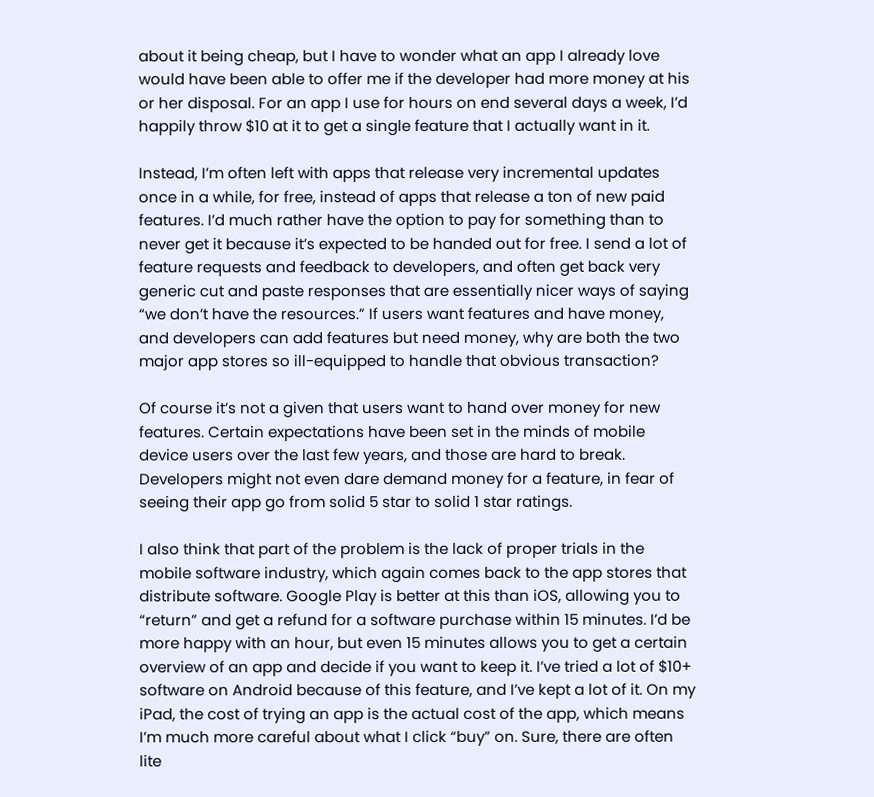about it being cheap, but I have to wonder what an app I already love would have been able to offer me if the developer had more money at his or her disposal. For an app I use for hours on end several days a week, I’d happily throw $10 at it to get a single feature that I actually want in it.

Instead, I’m often left with apps that release very incremental updates once in a while, for free, instead of apps that release a ton of new paid features. I’d much rather have the option to pay for something than to never get it because it’s expected to be handed out for free. I send a lot of feature requests and feedback to developers, and often get back very generic cut and paste responses that are essentially nicer ways of saying “we don’t have the resources.” If users want features and have money, and developers can add features but need money, why are both the two major app stores so ill-equipped to handle that obvious transaction?

Of course it’s not a given that users want to hand over money for new features. Certain expectations have been set in the minds of mobile device users over the last few years, and those are hard to break. Developers might not even dare demand money for a feature, in fear of seeing their app go from solid 5 star to solid 1 star ratings.

I also think that part of the problem is the lack of proper trials in the mobile software industry, which again comes back to the app stores that distribute software. Google Play is better at this than iOS, allowing you to “return” and get a refund for a software purchase within 15 minutes. I’d be more happy with an hour, but even 15 minutes allows you to get a certain overview of an app and decide if you want to keep it. I’ve tried a lot of $10+ software on Android because of this feature, and I’ve kept a lot of it. On my iPad, the cost of trying an app is the actual cost of the app, which means I’m much more careful about what I click “buy” on. Sure, there are often lite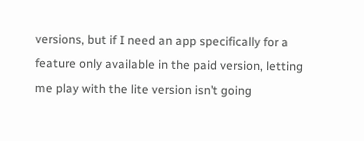versions, but if I need an app specifically for a feature only available in the paid version, letting me play with the lite version isn’t going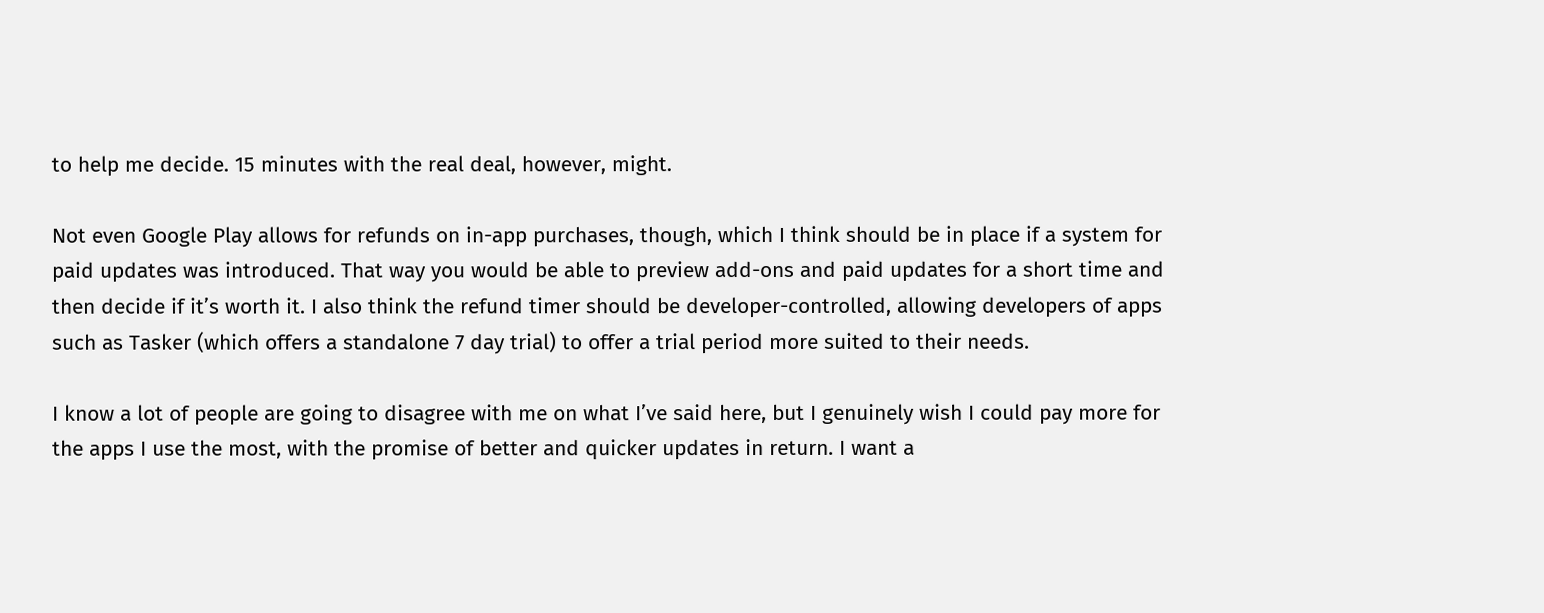to help me decide. 15 minutes with the real deal, however, might.

Not even Google Play allows for refunds on in-app purchases, though, which I think should be in place if a system for paid updates was introduced. That way you would be able to preview add-ons and paid updates for a short time and then decide if it’s worth it. I also think the refund timer should be developer-controlled, allowing developers of apps such as Tasker (which offers a standalone 7 day trial) to offer a trial period more suited to their needs.

I know a lot of people are going to disagree with me on what I’ve said here, but I genuinely wish I could pay more for the apps I use the most, with the promise of better and quicker updates in return. I want a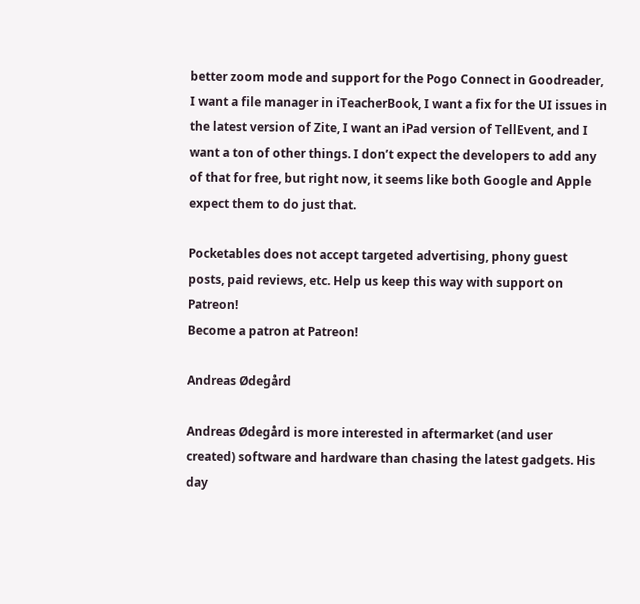better zoom mode and support for the Pogo Connect in Goodreader, I want a file manager in iTeacherBook, I want a fix for the UI issues in the latest version of Zite, I want an iPad version of TellEvent, and I want a ton of other things. I don’t expect the developers to add any of that for free, but right now, it seems like both Google and Apple expect them to do just that.

Pocketables does not accept targeted advertising, phony guest posts, paid reviews, etc. Help us keep this way with support on Patreon!
Become a patron at Patreon!

Andreas Ødegård

Andreas Ødegård is more interested in aftermarket (and user created) software and hardware than chasing the latest gadgets. His day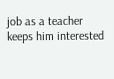job as a teacher keeps him interested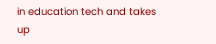in education tech and takes up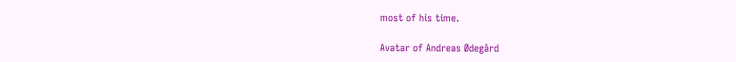most of his time.

Avatar of Andreas Ødegård